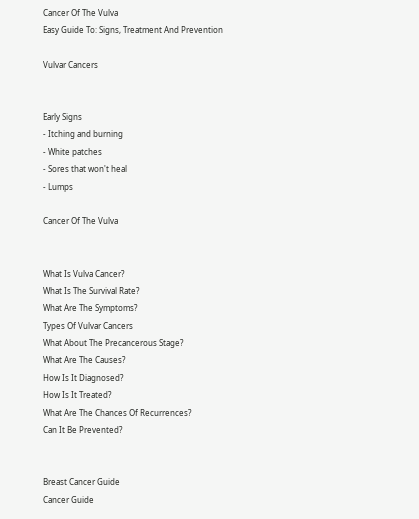Cancer Of The Vulva
Easy Guide To: Signs, Treatment And Prevention

Vulvar Cancers


Early Signs
- Itching and burning
- White patches
- Sores that won't heal
- Lumps

Cancer Of The Vulva


What Is Vulva Cancer?
What Is The Survival Rate?
What Are The Symptoms?
Types Of Vulvar Cancers
What About The Precancerous Stage?
What Are The Causes?
How Is It Diagnosed?
How Is It Treated?
What Are The Chances Of Recurrences?
Can It Be Prevented?


Breast Cancer Guide
Cancer Guide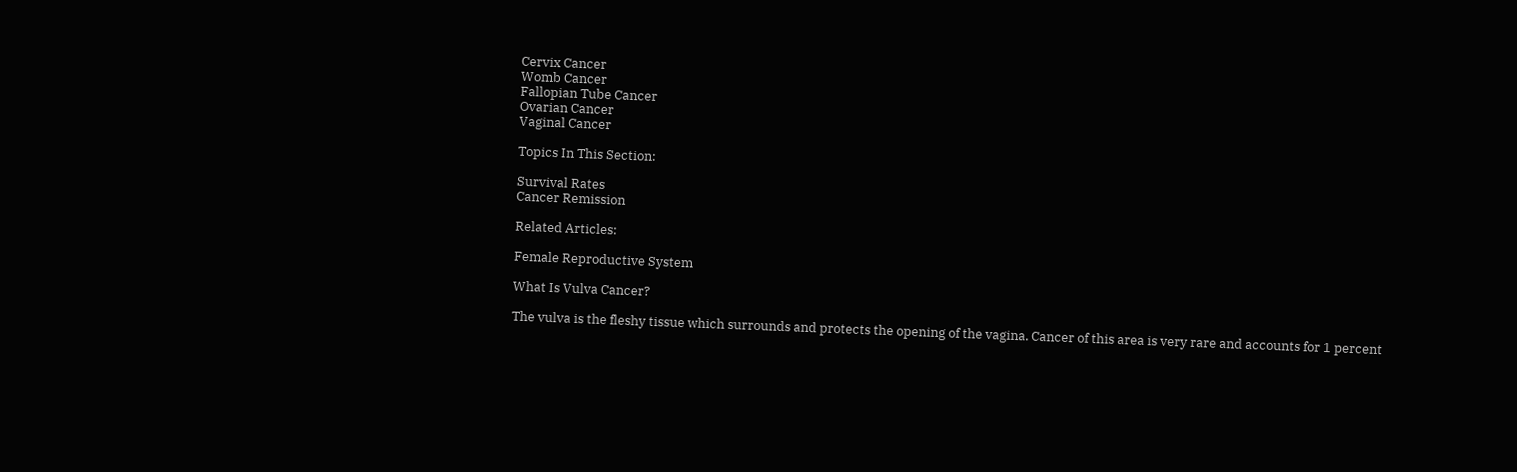Cervix Cancer
Womb Cancer
Fallopian Tube Cancer
Ovarian Cancer
Vaginal Cancer

Topics In This Section:

Survival Rates
Cancer Remission

Related Articles:

Female Reproductive System

What Is Vulva Cancer?

The vulva is the fleshy tissue which surrounds and protects the opening of the vagina. Cancer of this area is very rare and accounts for 1 percent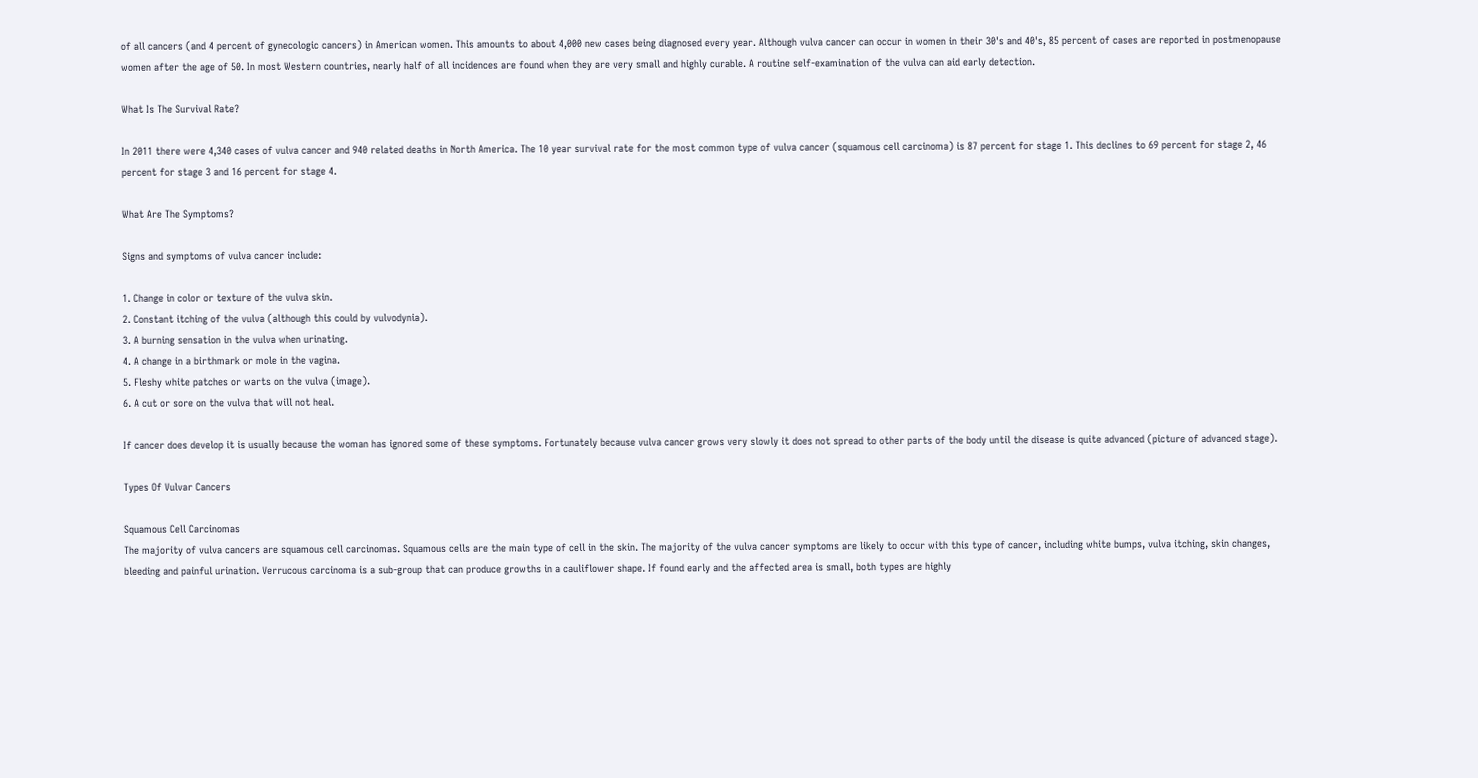of all cancers (and 4 percent of gynecologic cancers) in American women. This amounts to about 4,000 new cases being diagnosed every year. Although vulva cancer can occur in women in their 30's and 40's, 85 percent of cases are reported in postmenopause women after the age of 50. In most Western countries, nearly half of all incidences are found when they are very small and highly curable. A routine self-examination of the vulva can aid early detection.

What Is The Survival Rate?

In 2011 there were 4,340 cases of vulva cancer and 940 related deaths in North America. The 10 year survival rate for the most common type of vulva cancer (squamous cell carcinoma) is 87 percent for stage 1. This declines to 69 percent for stage 2, 46 percent for stage 3 and 16 percent for stage 4.

What Are The Symptoms?

Signs and symptoms of vulva cancer include:

1. Change in color or texture of the vulva skin.
2. Constant itching of the vulva (although this could by vulvodynia).
3. A burning sensation in the vulva when urinating.
4. A change in a birthmark or mole in the vagina.
5. Fleshy white patches or warts on the vulva (image).
6. A cut or sore on the vulva that will not heal.

If cancer does develop it is usually because the woman has ignored some of these symptoms. Fortunately because vulva cancer grows very slowly it does not spread to other parts of the body until the disease is quite advanced (picture of advanced stage).

Types Of Vulvar Cancers

Squamous Cell Carcinomas
The majority of vulva cancers are squamous cell carcinomas. Squamous cells are the main type of cell in the skin. The majority of the vulva cancer symptoms are likely to occur with this type of cancer, including white bumps, vulva itching, skin changes, bleeding and painful urination. Verrucous carcinoma is a sub-group that can produce growths in a cauliflower shape. If found early and the affected area is small, both types are highly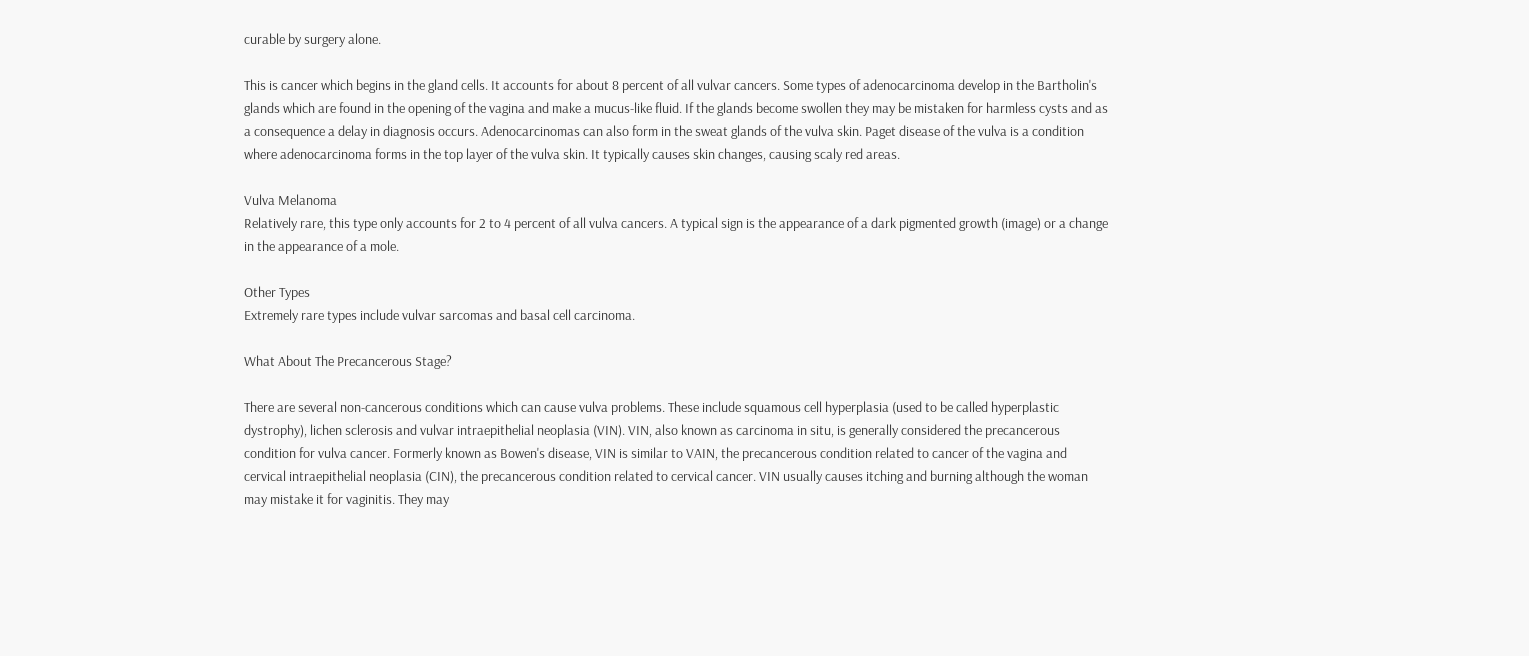curable by surgery alone.

This is cancer which begins in the gland cells. It accounts for about 8 percent of all vulvar cancers. Some types of adenocarcinoma develop in the Bartholin's glands which are found in the opening of the vagina and make a mucus-like fluid. If the glands become swollen they may be mistaken for harmless cysts and as a consequence a delay in diagnosis occurs. Adenocarcinomas can also form in the sweat glands of the vulva skin. Paget disease of the vulva is a condition where adenocarcinoma forms in the top layer of the vulva skin. It typically causes skin changes, causing scaly red areas.

Vulva Melanoma
Relatively rare, this type only accounts for 2 to 4 percent of all vulva cancers. A typical sign is the appearance of a dark pigmented growth (image) or a change in the appearance of a mole.

Other Types
Extremely rare types include vulvar sarcomas and basal cell carcinoma.

What About The Precancerous Stage?

There are several non-cancerous conditions which can cause vulva problems. These include squamous cell hyperplasia (used to be called hyperplastic dystrophy), lichen sclerosis and vulvar intraepithelial neoplasia (VIN). VIN, also known as carcinoma in situ, is generally considered the precancerous condition for vulva cancer. Formerly known as Bowen's disease, VIN is similar to VAIN, the precancerous condition related to cancer of the vagina and cervical intraepithelial neoplasia (CIN), the precancerous condition related to cervical cancer. VIN usually causes itching and burning although the woman may mistake it for vaginitis. They may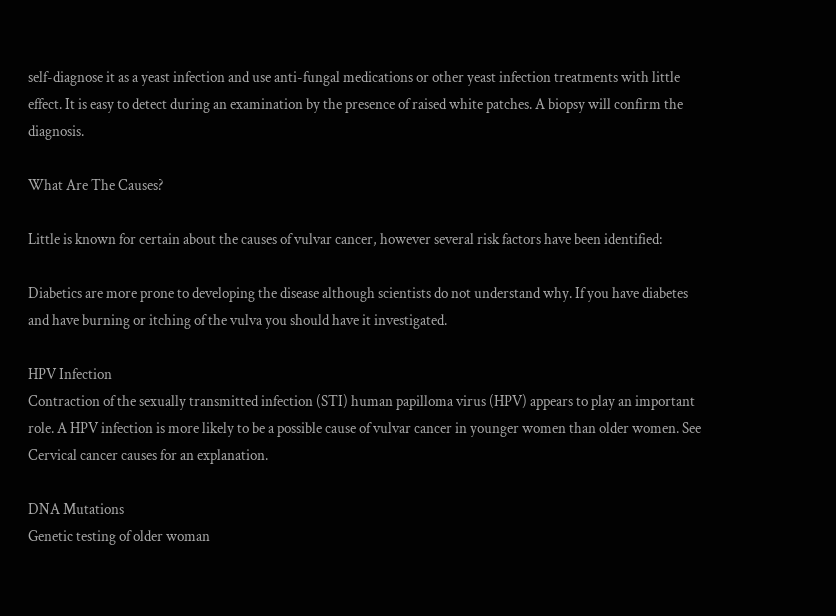self-diagnose it as a yeast infection and use anti-fungal medications or other yeast infection treatments with little effect. It is easy to detect during an examination by the presence of raised white patches. A biopsy will confirm the diagnosis.

What Are The Causes?

Little is known for certain about the causes of vulvar cancer, however several risk factors have been identified:

Diabetics are more prone to developing the disease although scientists do not understand why. If you have diabetes and have burning or itching of the vulva you should have it investigated.

HPV Infection
Contraction of the sexually transmitted infection (STI) human papilloma virus (HPV) appears to play an important role. A HPV infection is more likely to be a possible cause of vulvar cancer in younger women than older women. See Cervical cancer causes for an explanation.

DNA Mutations
Genetic testing of older woman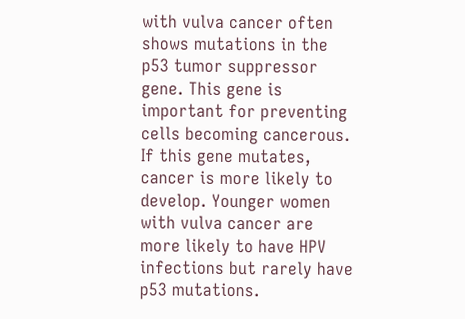with vulva cancer often shows mutations in the p53 tumor suppressor gene. This gene is important for preventing cells becoming cancerous. If this gene mutates, cancer is more likely to develop. Younger women with vulva cancer are more likely to have HPV infections but rarely have p53 mutations.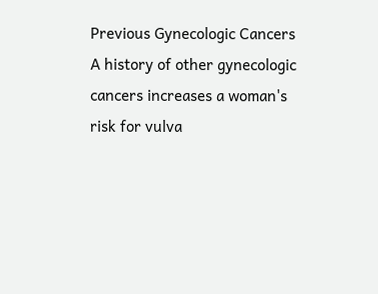Previous Gynecologic Cancers
A history of other gynecologic cancers increases a woman's risk for vulva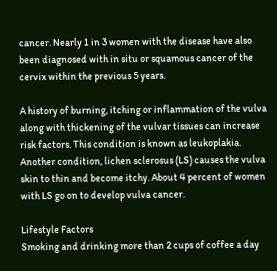cancer. Nearly 1 in 3 women with the disease have also been diagnosed with in situ or squamous cancer of the cervix within the previous 5 years.

A history of burning, itching or inflammation of the vulva along with thickening of the vulvar tissues can increase risk factors. This condition is known as leukoplakia. Another condition, lichen sclerosus (LS) causes the vulva skin to thin and become itchy. About 4 percent of women with LS go on to develop vulva cancer.

Lifestyle Factors
Smoking and drinking more than 2 cups of coffee a day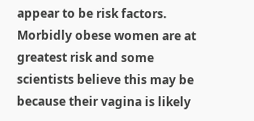appear to be risk factors. Morbidly obese women are at greatest risk and some scientists believe this may be because their vagina is likely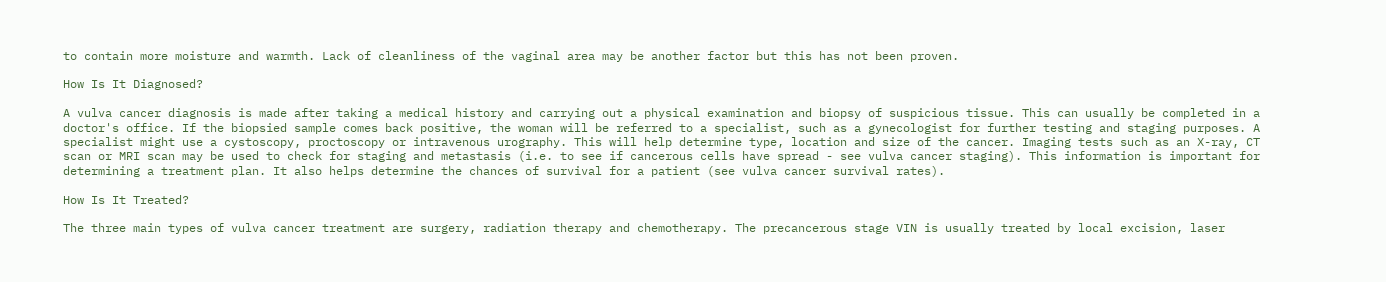to contain more moisture and warmth. Lack of cleanliness of the vaginal area may be another factor but this has not been proven.

How Is It Diagnosed?

A vulva cancer diagnosis is made after taking a medical history and carrying out a physical examination and biopsy of suspicious tissue. This can usually be completed in a doctor's office. If the biopsied sample comes back positive, the woman will be referred to a specialist, such as a gynecologist for further testing and staging purposes. A specialist might use a cystoscopy, proctoscopy or intravenous urography. This will help determine type, location and size of the cancer. Imaging tests such as an X-ray, CT scan or MRI scan may be used to check for staging and metastasis (i.e. to see if cancerous cells have spread - see vulva cancer staging). This information is important for determining a treatment plan. It also helps determine the chances of survival for a patient (see vulva cancer survival rates).

How Is It Treated?

The three main types of vulva cancer treatment are surgery, radiation therapy and chemotherapy. The precancerous stage VIN is usually treated by local excision, laser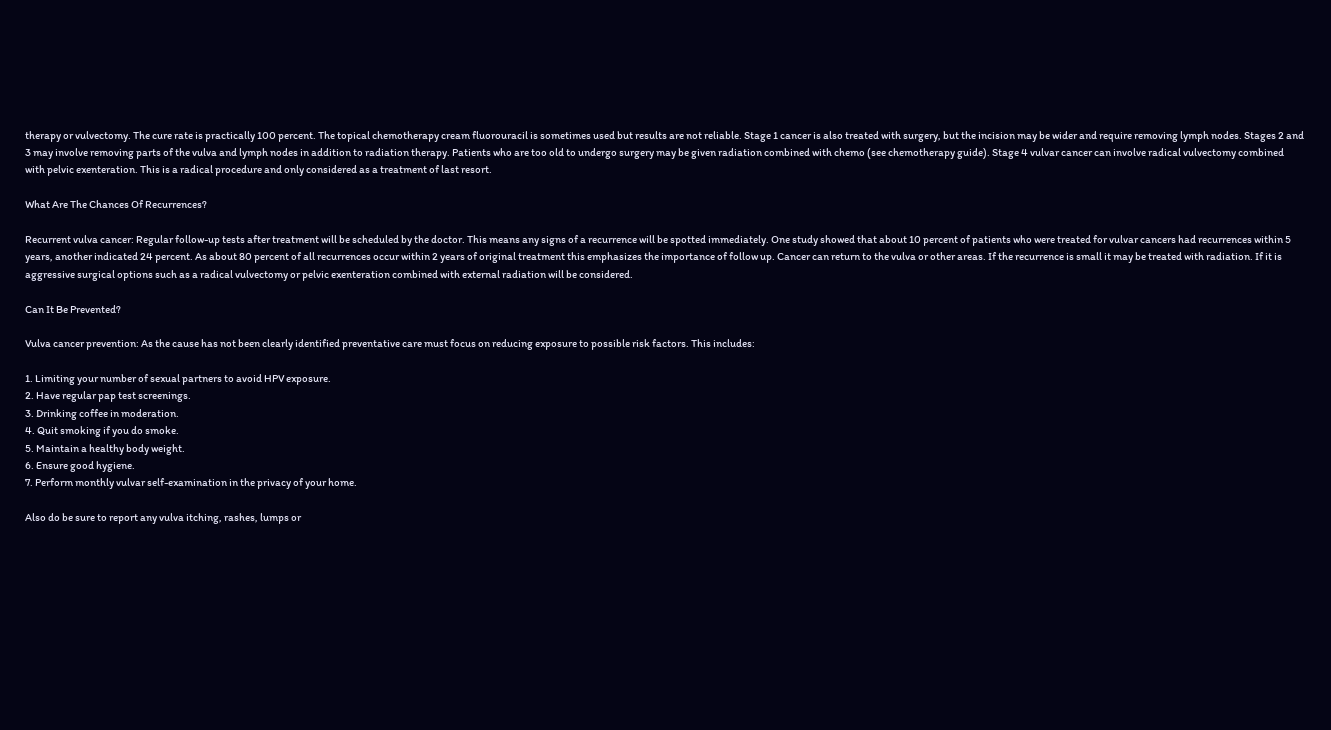therapy or vulvectomy. The cure rate is practically 100 percent. The topical chemotherapy cream fluorouracil is sometimes used but results are not reliable. Stage 1 cancer is also treated with surgery, but the incision may be wider and require removing lymph nodes. Stages 2 and 3 may involve removing parts of the vulva and lymph nodes in addition to radiation therapy. Patients who are too old to undergo surgery may be given radiation combined with chemo (see chemotherapy guide). Stage 4 vulvar cancer can involve radical vulvectomy combined with pelvic exenteration. This is a radical procedure and only considered as a treatment of last resort.

What Are The Chances Of Recurrences?

Recurrent vulva cancer: Regular follow-up tests after treatment will be scheduled by the doctor. This means any signs of a recurrence will be spotted immediately. One study showed that about 10 percent of patients who were treated for vulvar cancers had recurrences within 5 years, another indicated 24 percent. As about 80 percent of all recurrences occur within 2 years of original treatment this emphasizes the importance of follow up. Cancer can return to the vulva or other areas. If the recurrence is small it may be treated with radiation. If it is aggressive surgical options such as a radical vulvectomy or pelvic exenteration combined with external radiation will be considered.

Can It Be Prevented?

Vulva cancer prevention: As the cause has not been clearly identified preventative care must focus on reducing exposure to possible risk factors. This includes:

1. Limiting your number of sexual partners to avoid HPV exposure.
2. Have regular pap test screenings.
3. Drinking coffee in moderation.
4. Quit smoking if you do smoke.
5. Maintain a healthy body weight.
6. Ensure good hygiene.
7. Perform monthly vulvar self-examination in the privacy of your home.

Also do be sure to report any vulva itching, rashes, lumps or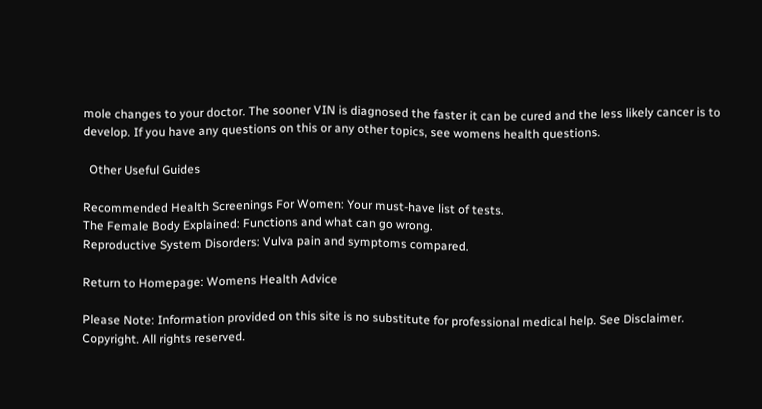mole changes to your doctor. The sooner VIN is diagnosed the faster it can be cured and the less likely cancer is to develop. If you have any questions on this or any other topics, see womens health questions.

  Other Useful Guides

Recommended Health Screenings For Women: Your must-have list of tests.
The Female Body Explained: Functions and what can go wrong.
Reproductive System Disorders: Vulva pain and symptoms compared.

Return to Homepage: Womens Health Advice

Please Note: Information provided on this site is no substitute for professional medical help. See Disclaimer.
Copyright. All rights reserved.